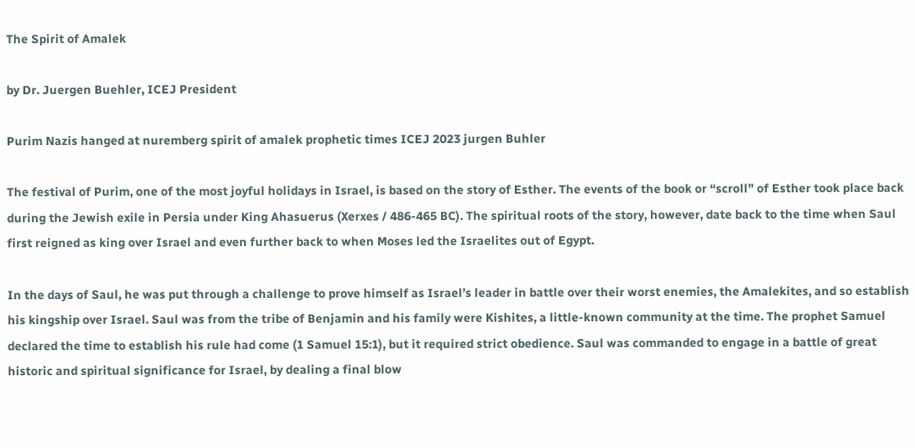The Spirit of Amalek

by Dr. Juergen Buehler, ICEJ President

Purim Nazis hanged at nuremberg spirit of amalek prophetic times ICEJ 2023 jurgen Buhler

The festival of Purim, one of the most joyful holidays in Israel, is based on the story of Esther. The events of the book or “scroll” of Esther took place back during the Jewish exile in Persia under King Ahasuerus (Xerxes / 486-465 BC). The spiritual roots of the story, however, date back to the time when Saul first reigned as king over Israel and even further back to when Moses led the Israelites out of Egypt.

In the days of Saul, he was put through a challenge to prove himself as Israel’s leader in battle over their worst enemies, the Amalekites, and so establish his kingship over Israel. Saul was from the tribe of Benjamin and his family were Kishites, a little-known community at the time. The prophet Samuel declared the time to establish his rule had come (1 Samuel 15:1), but it required strict obedience. Saul was commanded to engage in a battle of great historic and spiritual significance for Israel, by dealing a final blow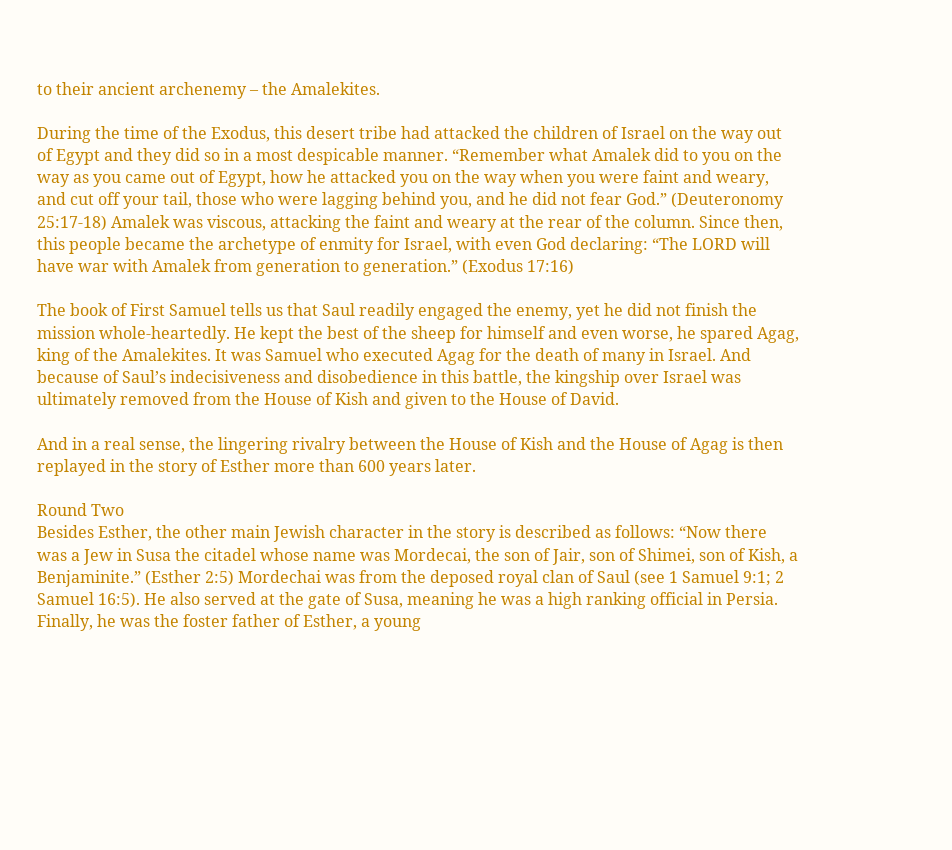to their ancient archenemy – the Amalekites.

During the time of the Exodus, this desert tribe had attacked the children of Israel on the way out of Egypt and they did so in a most despicable manner. “Remember what Amalek did to you on the way as you came out of Egypt, how he attacked you on the way when you were faint and weary, and cut off your tail, those who were lagging behind you, and he did not fear God.” (Deuteronomy 25:17-18) Amalek was viscous, attacking the faint and weary at the rear of the column. Since then, this people became the archetype of enmity for Israel, with even God declaring: “The LORD will have war with Amalek from generation to generation.” (Exodus 17:16)

The book of First Samuel tells us that Saul readily engaged the enemy, yet he did not finish the mission whole-heartedly. He kept the best of the sheep for himself and even worse, he spared Agag, king of the Amalekites. It was Samuel who executed Agag for the death of many in Israel. And because of Saul’s indecisiveness and disobedience in this battle, the kingship over Israel was ultimately removed from the House of Kish and given to the House of David.

And in a real sense, the lingering rivalry between the House of Kish and the House of Agag is then replayed in the story of Esther more than 600 years later.

Round Two
Besides Esther, the other main Jewish character in the story is described as follows: “Now there was a Jew in Susa the citadel whose name was Mordecai, the son of Jair, son of Shimei, son of Kish, a Benjaminite.” (Esther 2:5) Mordechai was from the deposed royal clan of Saul (see 1 Samuel 9:1; 2 Samuel 16:5). He also served at the gate of Susa, meaning he was a high ranking official in Persia. Finally, he was the foster father of Esther, a young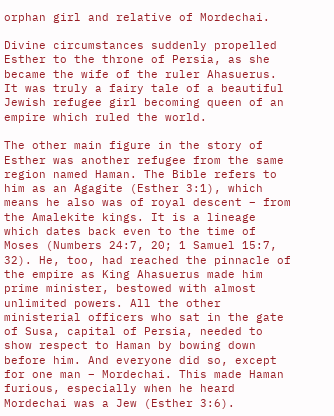orphan girl and relative of Mordechai.

Divine circumstances suddenly propelled Esther to the throne of Persia, as she became the wife of the ruler Ahasuerus. It was truly a fairy tale of a beautiful Jewish refugee girl becoming queen of an empire which ruled the world.

The other main figure in the story of Esther was another refugee from the same region named Haman. The Bible refers to him as an Agagite (Esther 3:1), which means he also was of royal descent – from the Amalekite kings. It is a lineage which dates back even to the time of Moses (Numbers 24:7, 20; 1 Samuel 15:7, 32). He, too, had reached the pinnacle of the empire as King Ahasuerus made him prime minister, bestowed with almost unlimited powers. All the other ministerial officers who sat in the gate of Susa, capital of Persia, needed to show respect to Haman by bowing down before him. And everyone did so, except for one man – Mordechai. This made Haman furious, especially when he heard Mordechai was a Jew (Esther 3:6).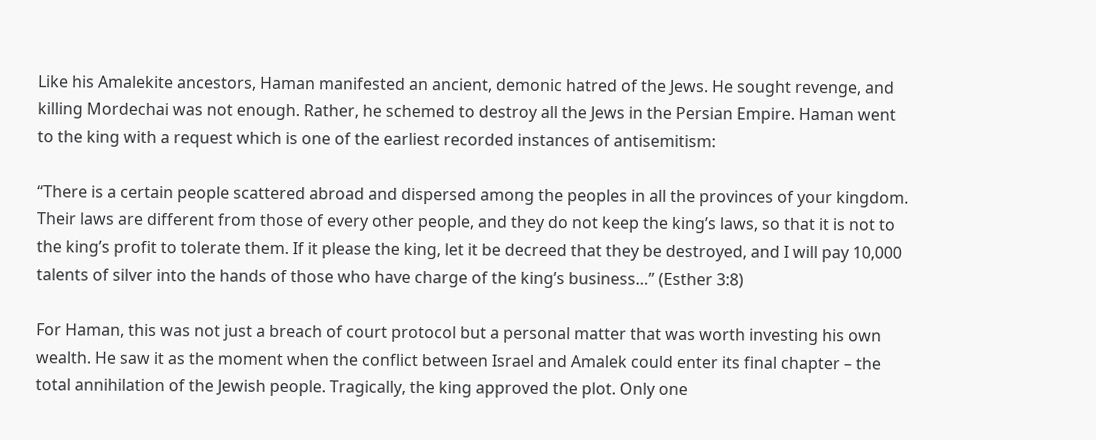Like his Amalekite ancestors, Haman manifested an ancient, demonic hatred of the Jews. He sought revenge, and killing Mordechai was not enough. Rather, he schemed to destroy all the Jews in the Persian Empire. Haman went to the king with a request which is one of the earliest recorded instances of antisemitism:

“There is a certain people scattered abroad and dispersed among the peoples in all the provinces of your kingdom. Their laws are different from those of every other people, and they do not keep the king’s laws, so that it is not to the king’s profit to tolerate them. If it please the king, let it be decreed that they be destroyed, and I will pay 10,000 talents of silver into the hands of those who have charge of the king’s business…” (Esther 3:8)

For Haman, this was not just a breach of court protocol but a personal matter that was worth investing his own wealth. He saw it as the moment when the conflict between Israel and Amalek could enter its final chapter – the total annihilation of the Jewish people. Tragically, the king approved the plot. Only one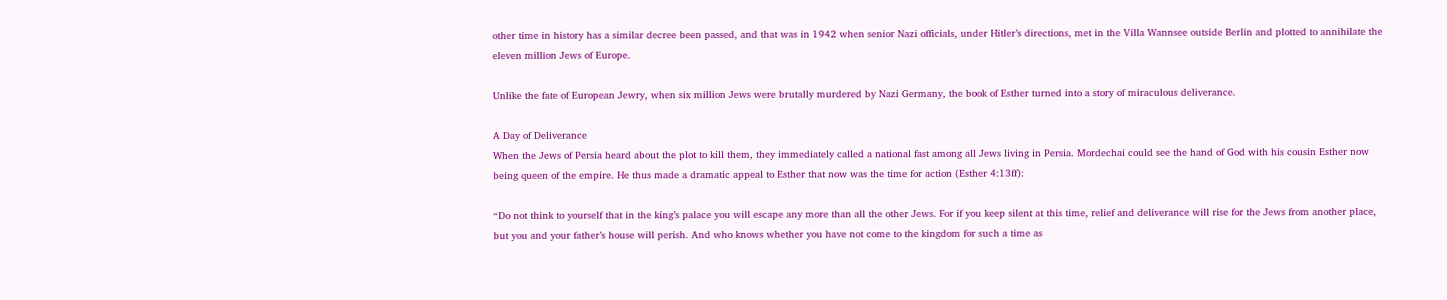other time in history has a similar decree been passed, and that was in 1942 when senior Nazi officials, under Hitler’s directions, met in the Villa Wannsee outside Berlin and plotted to annihilate the eleven million Jews of Europe.

Unlike the fate of European Jewry, when six million Jews were brutally murdered by Nazi Germany, the book of Esther turned into a story of miraculous deliverance.

A Day of Deliverance
When the Jews of Persia heard about the plot to kill them, they immediately called a national fast among all Jews living in Persia. Mordechai could see the hand of God with his cousin Esther now being queen of the empire. He thus made a dramatic appeal to Esther that now was the time for action (Esther 4:13ff):

“Do not think to yourself that in the king’s palace you will escape any more than all the other Jews. For if you keep silent at this time, relief and deliverance will rise for the Jews from another place, but you and your father’s house will perish. And who knows whether you have not come to the kingdom for such a time as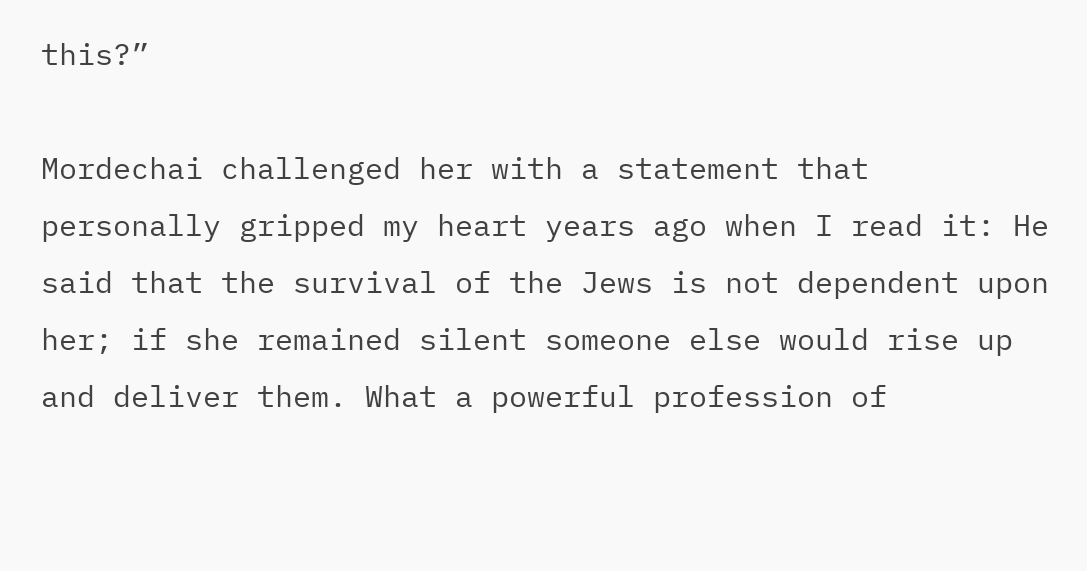this?”

Mordechai challenged her with a statement that personally gripped my heart years ago when I read it: He said that the survival of the Jews is not dependent upon her; if she remained silent someone else would rise up and deliver them. What a powerful profession of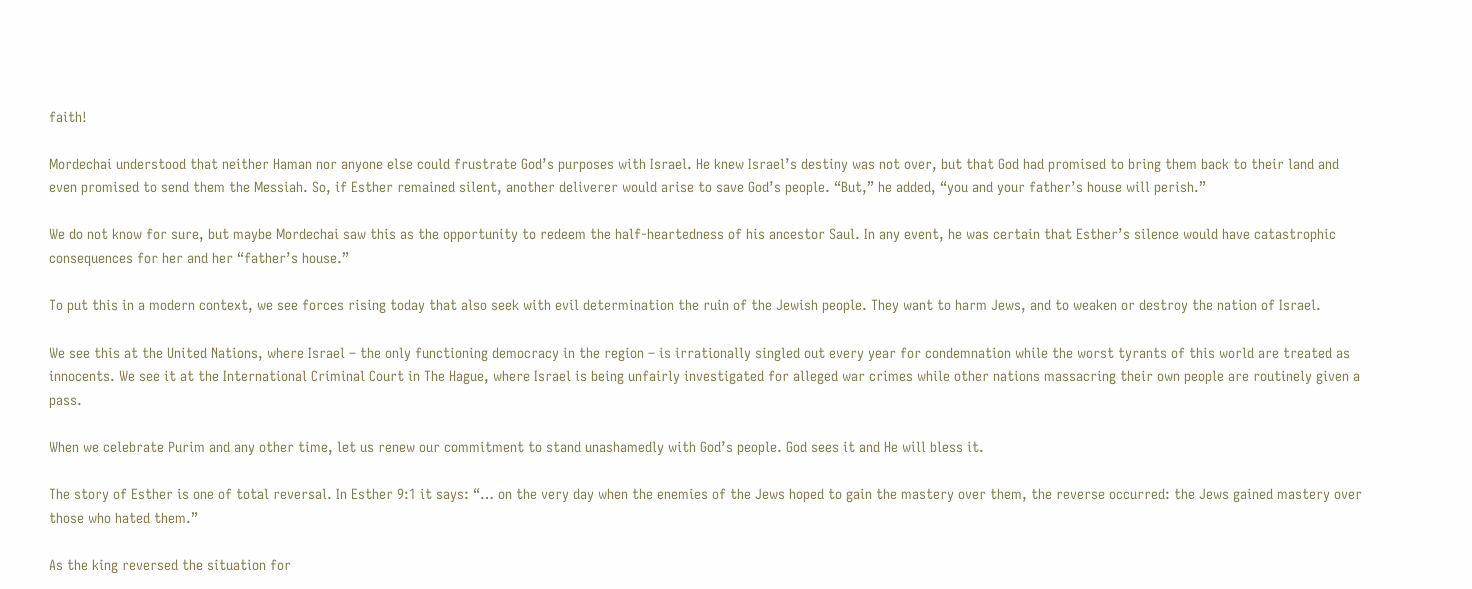faith!

Mordechai understood that neither Haman nor anyone else could frustrate God’s purposes with Israel. He knew Israel’s destiny was not over, but that God had promised to bring them back to their land and even promised to send them the Messiah. So, if Esther remained silent, another deliverer would arise to save God’s people. “But,” he added, “you and your father’s house will perish.”

We do not know for sure, but maybe Mordechai saw this as the opportunity to redeem the half-heartedness of his ancestor Saul. In any event, he was certain that Esther’s silence would have catastrophic consequences for her and her “father’s house.”

To put this in a modern context, we see forces rising today that also seek with evil determination the ruin of the Jewish people. They want to harm Jews, and to weaken or destroy the nation of Israel.

We see this at the United Nations, where Israel – the only functioning democracy in the region – is irrationally singled out every year for condemnation while the worst tyrants of this world are treated as innocents. We see it at the International Criminal Court in The Hague, where Israel is being unfairly investigated for alleged war crimes while other nations massacring their own people are routinely given a pass.

When we celebrate Purim and any other time, let us renew our commitment to stand unashamedly with God’s people. God sees it and He will bless it.

The story of Esther is one of total reversal. In Esther 9:1 it says: “… on the very day when the enemies of the Jews hoped to gain the mastery over them, the reverse occurred: the Jews gained mastery over those who hated them.”

As the king reversed the situation for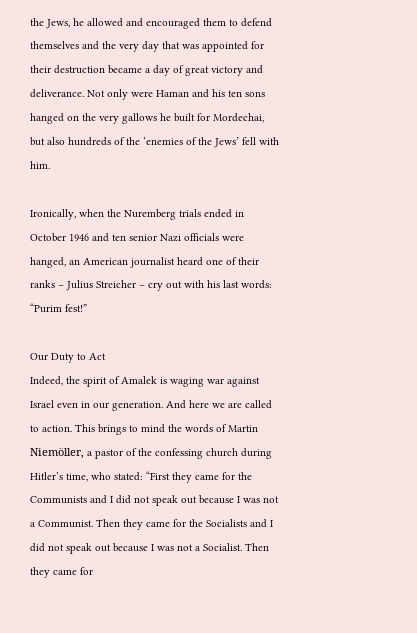the Jews, he allowed and encouraged them to defend themselves and the very day that was appointed for their destruction became a day of great victory and deliverance. Not only were Haman and his ten sons hanged on the very gallows he built for Mordechai, but also hundreds of the ‘enemies of the Jews’ fell with him.

Ironically, when the Nuremberg trials ended in October 1946 and ten senior Nazi officials were hanged, an American journalist heard one of their ranks – Julius Streicher – cry out with his last words: “Purim fest!”

Our Duty to Act
Indeed, the spirit of Amalek is waging war against Israel even in our generation. And here we are called to action. This brings to mind the words of Martin Niemöller, a pastor of the confessing church during Hitler’s time, who stated: “First they came for the Communists and I did not speak out because I was not a Communist. Then they came for the Socialists and I did not speak out because I was not a Socialist. Then they came for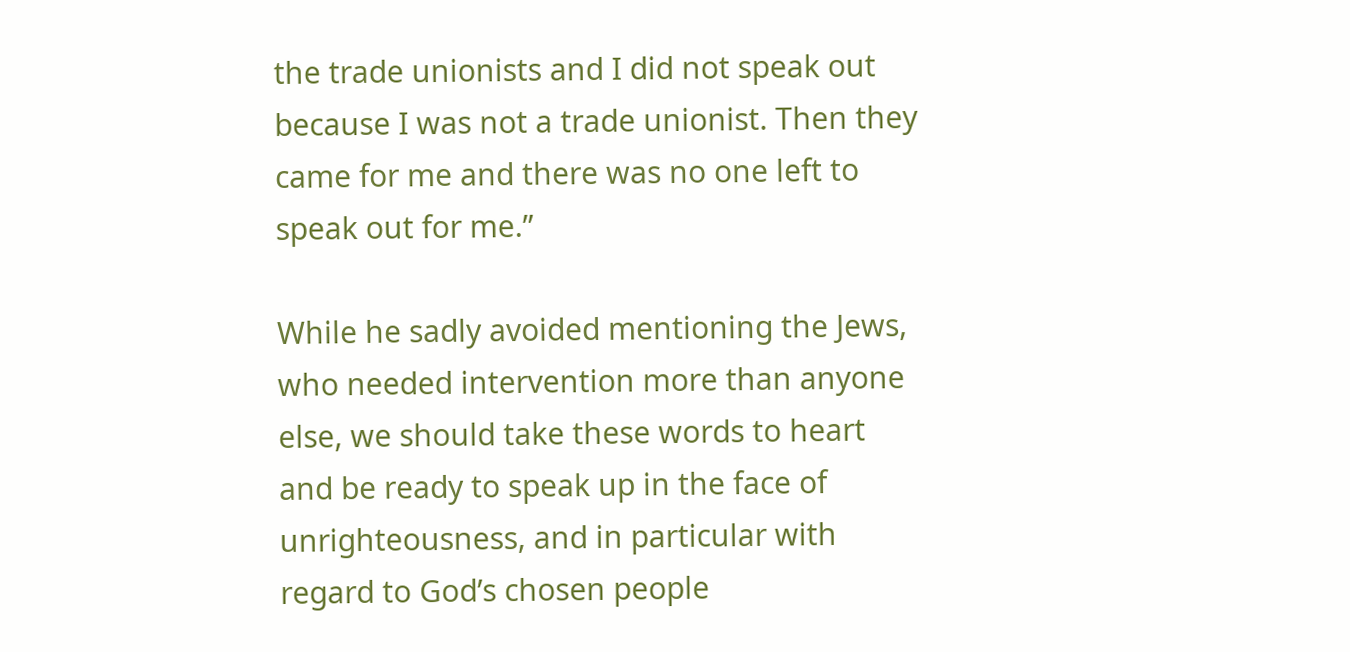the trade unionists and I did not speak out because I was not a trade unionist. Then they came for me and there was no one left to speak out for me.”

While he sadly avoided mentioning the Jews, who needed intervention more than anyone else, we should take these words to heart and be ready to speak up in the face of unrighteousness, and in particular with regard to God’s chosen people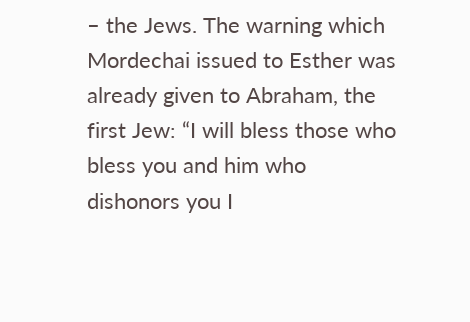– the Jews. The warning which Mordechai issued to Esther was already given to Abraham, the first Jew: “I will bless those who bless you and him who dishonors you I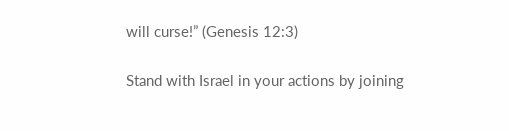will curse!” (Genesis 12:3)

Stand with Israel in your actions by joining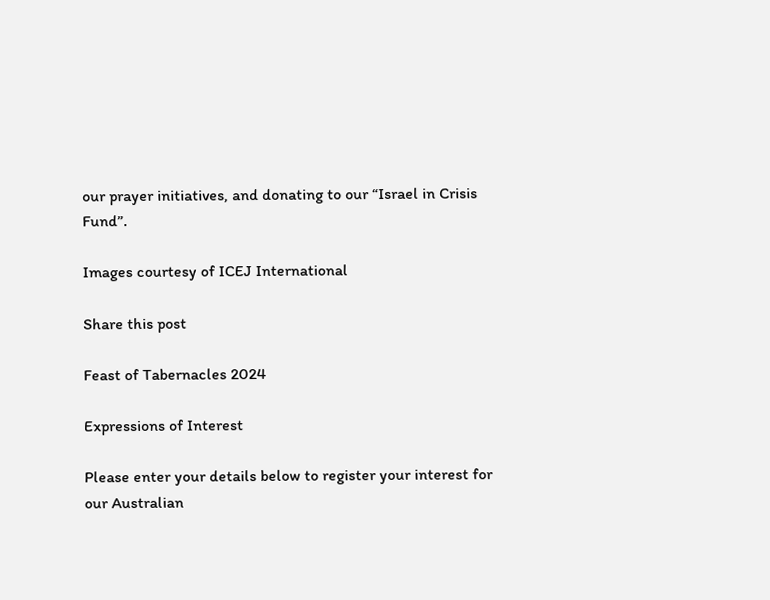our prayer initiatives, and donating to our “Israel in Crisis Fund”.

Images courtesy of ICEJ International

Share this post

Feast of Tabernacles 2024

Expressions of Interest

Please enter your details below to register your interest for our Australian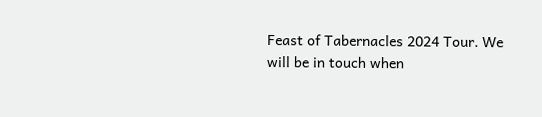Feast of Tabernacles 2024 Tour. We will be in touch when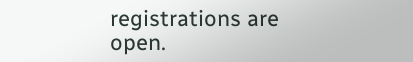registrations are open.